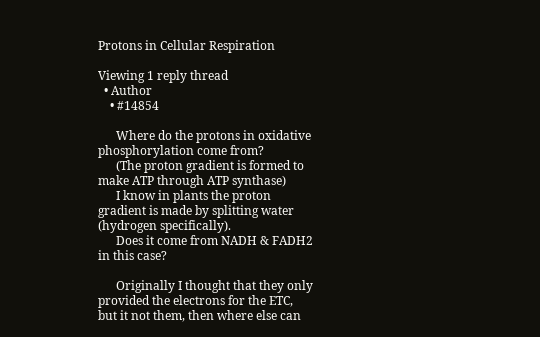Protons in Cellular Respiration

Viewing 1 reply thread
  • Author
    • #14854

      Where do the protons in oxidative phosphorylation come from?
      (The proton gradient is formed to make ATP through ATP synthase)
      I know in plants the proton gradient is made by splitting water (hydrogen specifically).
      Does it come from NADH & FADH2 in this case?

      Originally I thought that they only provided the electrons for the ETC, but it not them, then where else can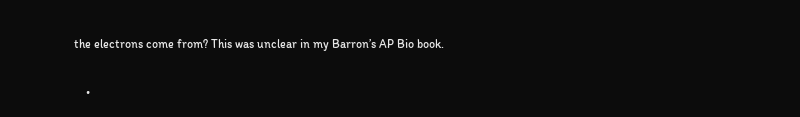the electrons come from? This was unclear in my Barron’s AP Bio book.


    •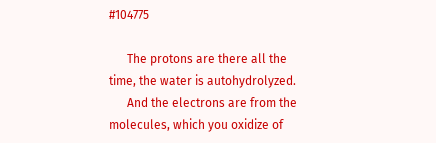#104775

      The protons are there all the time, the water is autohydrolyzed.
      And the electrons are from the molecules, which you oxidize of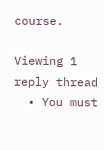course.

Viewing 1 reply thread
  • You must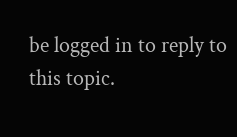be logged in to reply to this topic.